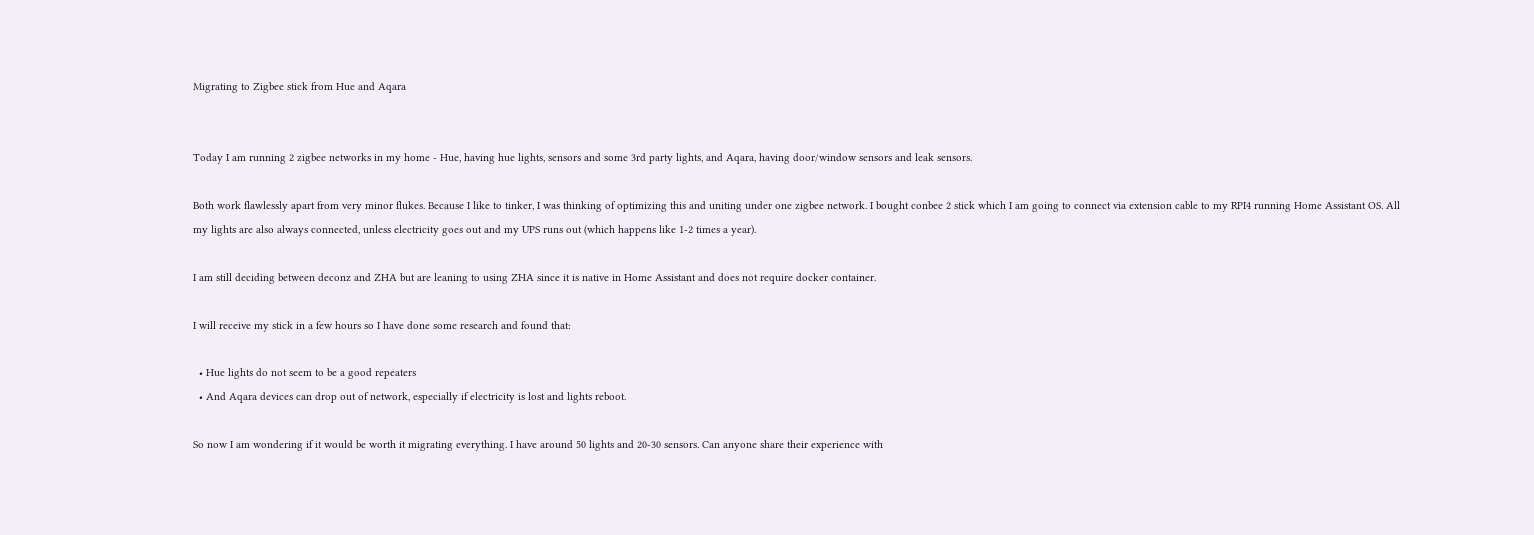Migrating to Zigbee stick from Hue and Aqara


Today I am running 2 zigbee networks in my home - Hue, having hue lights, sensors and some 3rd party lights, and Aqara, having door/window sensors and leak sensors.

Both work flawlessly apart from very minor flukes. Because I like to tinker, I was thinking of optimizing this and uniting under one zigbee network. I bought conbee 2 stick which I am going to connect via extension cable to my RPI4 running Home Assistant OS. All my lights are also always connected, unless electricity goes out and my UPS runs out (which happens like 1-2 times a year).

I am still deciding between deconz and ZHA but are leaning to using ZHA since it is native in Home Assistant and does not require docker container.

I will receive my stick in a few hours so I have done some research and found that:

  • Hue lights do not seem to be a good repeaters
  • And Aqara devices can drop out of network, especially if electricity is lost and lights reboot.

So now I am wondering if it would be worth it migrating everything. I have around 50 lights and 20-30 sensors. Can anyone share their experience with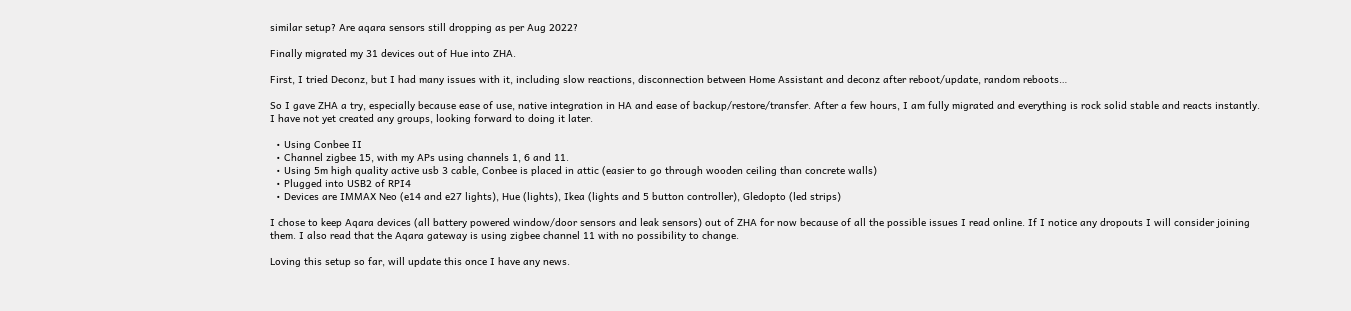similar setup? Are aqara sensors still dropping as per Aug 2022?

Finally migrated my 31 devices out of Hue into ZHA.

First, I tried Deconz, but I had many issues with it, including slow reactions, disconnection between Home Assistant and deconz after reboot/update, random reboots…

So I gave ZHA a try, especially because ease of use, native integration in HA and ease of backup/restore/transfer. After a few hours, I am fully migrated and everything is rock solid stable and reacts instantly. I have not yet created any groups, looking forward to doing it later.

  • Using Conbee II
  • Channel zigbee 15, with my APs using channels 1, 6 and 11.
  • Using 5m high quality active usb 3 cable, Conbee is placed in attic (easier to go through wooden ceiling than concrete walls)
  • Plugged into USB2 of RPI4
  • Devices are IMMAX Neo (e14 and e27 lights), Hue (lights), Ikea (lights and 5 button controller), Gledopto (led strips)

I chose to keep Aqara devices (all battery powered window/door sensors and leak sensors) out of ZHA for now because of all the possible issues I read online. If I notice any dropouts I will consider joining them. I also read that the Aqara gateway is using zigbee channel 11 with no possibility to change.

Loving this setup so far, will update this once I have any news.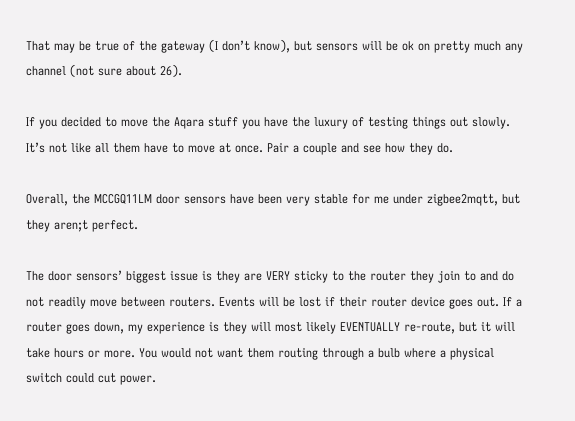That may be true of the gateway (I don’t know), but sensors will be ok on pretty much any channel (not sure about 26).

If you decided to move the Aqara stuff you have the luxury of testing things out slowly. It’s not like all them have to move at once. Pair a couple and see how they do.

Overall, the MCCGQ11LM door sensors have been very stable for me under zigbee2mqtt, but they aren;t perfect.

The door sensors’ biggest issue is they are VERY sticky to the router they join to and do not readily move between routers. Events will be lost if their router device goes out. If a router goes down, my experience is they will most likely EVENTUALLY re-route, but it will take hours or more. You would not want them routing through a bulb where a physical switch could cut power.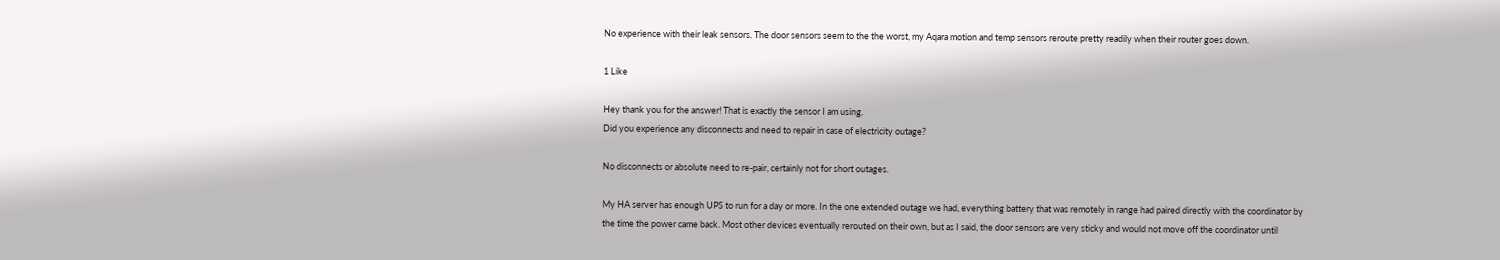No experience with their leak sensors. The door sensors seem to the the worst, my Aqara motion and temp sensors reroute pretty readily when their router goes down.

1 Like

Hey thank you for the answer! That is exactly the sensor I am using.
Did you experience any disconnects and need to repair in case of electricity outage?

No disconnects or absolute need to re-pair, certainly not for short outages.

My HA server has enough UPS to run for a day or more. In the one extended outage we had, everything battery that was remotely in range had paired directly with the coordinator by the time the power came back. Most other devices eventually rerouted on their own, but as I said, the door sensors are very sticky and would not move off the coordinator until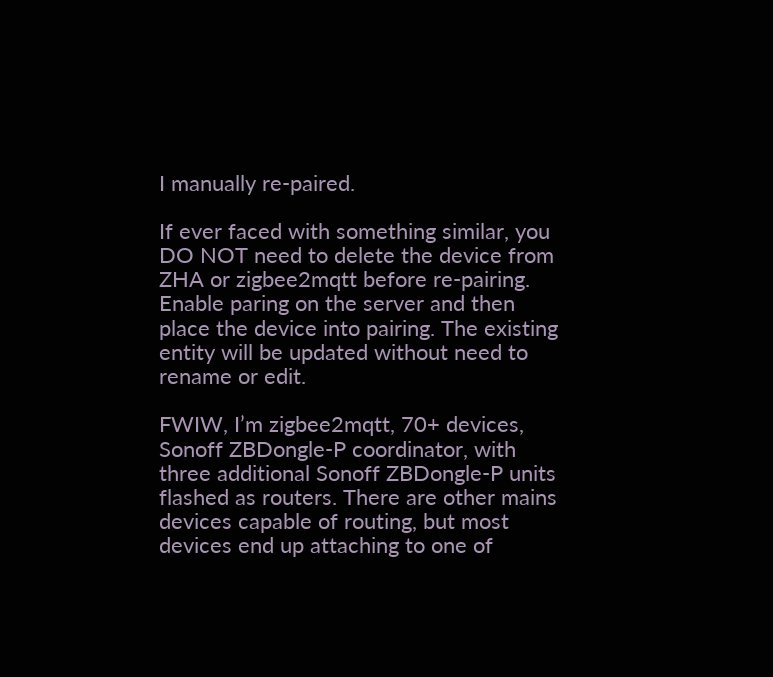I manually re-paired.

If ever faced with something similar, you DO NOT need to delete the device from ZHA or zigbee2mqtt before re-pairing. Enable paring on the server and then place the device into pairing. The existing entity will be updated without need to rename or edit.

FWIW, I’m zigbee2mqtt, 70+ devices, Sonoff ZBDongle-P coordinator, with three additional Sonoff ZBDongle-P units flashed as routers. There are other mains devices capable of routing, but most devices end up attaching to one of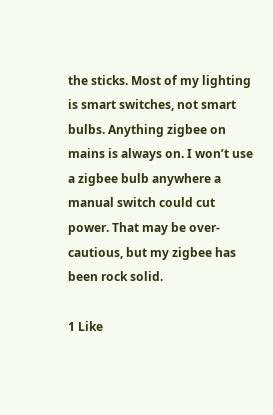the sticks. Most of my lighting is smart switches, not smart bulbs. Anything zigbee on mains is always on. I won’t use a zigbee bulb anywhere a manual switch could cut power. That may be over-cautious, but my zigbee has been rock solid.

1 Like